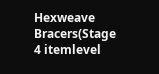Hexweave Bracers(Stage 4 itemlevel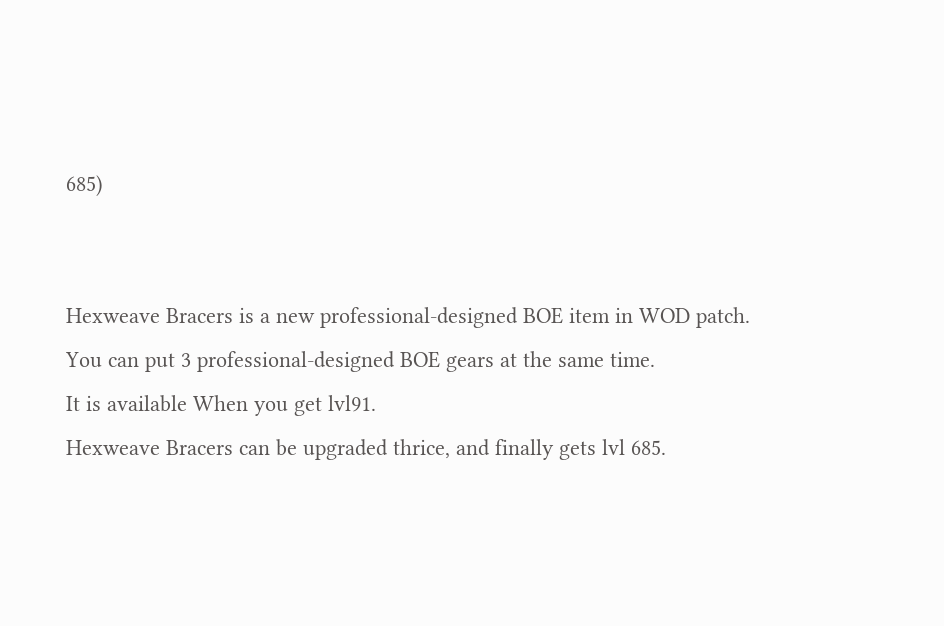685)


Hexweave Bracers is a new professional-designed BOE item in WOD patch.
You can put 3 professional-designed BOE gears at the same time.
It is available When you get lvl91.
Hexweave Bracers can be upgraded thrice, and finally gets lvl 685.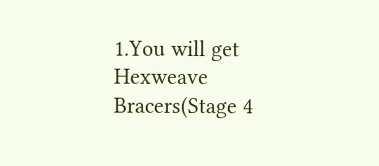1.You will get Hexweave Bracers(Stage 4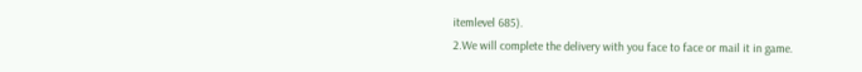itemlevel 685).
2.We will complete the delivery with you face to face or mail it in game.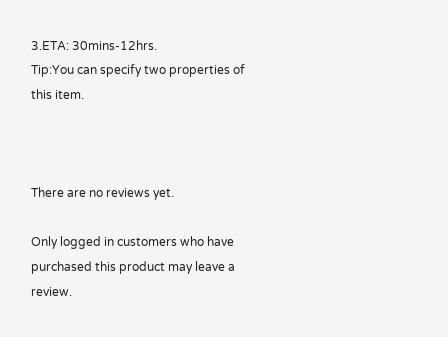3.ETA: 30mins-12hrs.
Tip:You can specify two properties of this item.



There are no reviews yet.

Only logged in customers who have purchased this product may leave a review.